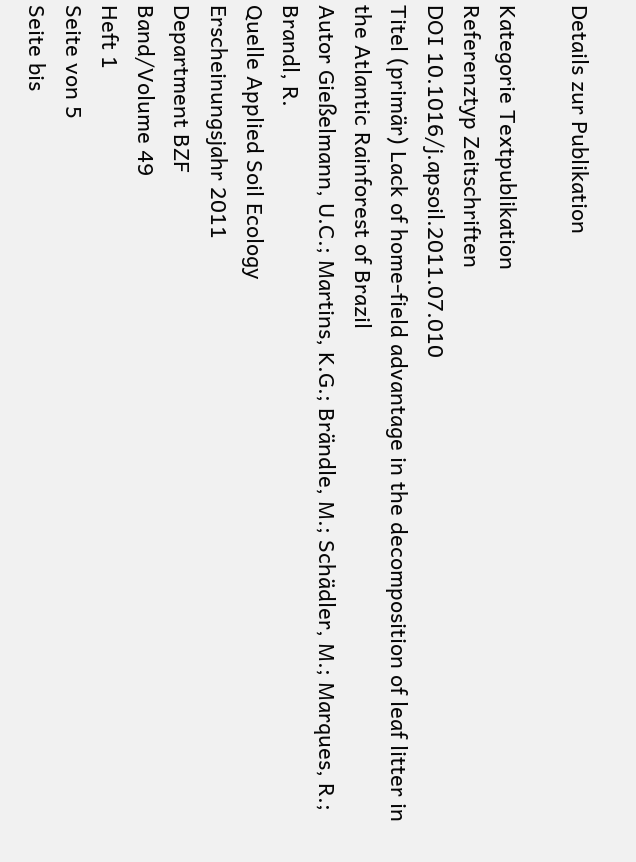Details zur Publikation

Kategorie Textpublikation
Referenztyp Zeitschriften
DOI 10.1016/j.apsoil.2011.07.010
Titel (primär) Lack of home-field advantage in the decomposition of leaf litter in the Atlantic Rainforest of Brazil
Autor Gießelmann, U.C.; Martins, K.G.; Brändle, M.; Schädler, M.; Marques, R.; Brandl, R.
Quelle Applied Soil Ecology
Erscheinungsjahr 2011
Department BZF
Band/Volume 49
Heft 1
Seite von 5
Seite bis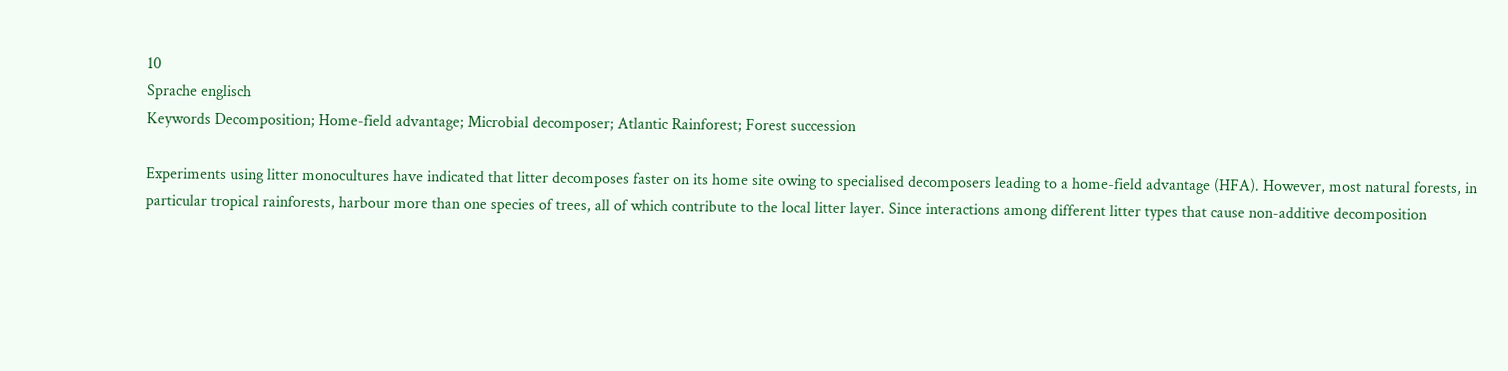10
Sprache englisch
Keywords Decomposition; Home-field advantage; Microbial decomposer; Atlantic Rainforest; Forest succession

Experiments using litter monocultures have indicated that litter decomposes faster on its home site owing to specialised decomposers leading to a home-field advantage (HFA). However, most natural forests, in particular tropical rainforests, harbour more than one species of trees, all of which contribute to the local litter layer. Since interactions among different litter types that cause non-additive decomposition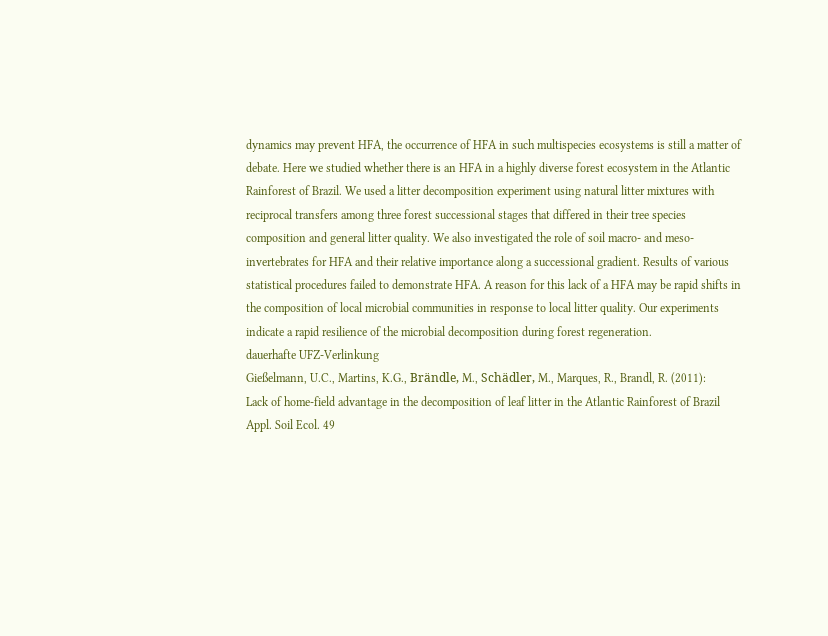dynamics may prevent HFA, the occurrence of HFA in such multispecies ecosystems is still a matter of debate. Here we studied whether there is an HFA in a highly diverse forest ecosystem in the Atlantic Rainforest of Brazil. We used a litter decomposition experiment using natural litter mixtures with reciprocal transfers among three forest successional stages that differed in their tree species composition and general litter quality. We also investigated the role of soil macro- and meso-invertebrates for HFA and their relative importance along a successional gradient. Results of various statistical procedures failed to demonstrate HFA. A reason for this lack of a HFA may be rapid shifts in the composition of local microbial communities in response to local litter quality. Our experiments indicate a rapid resilience of the microbial decomposition during forest regeneration.
dauerhafte UFZ-Verlinkung
Gießelmann, U.C., Martins, K.G., Brändle, M., Schädler, M., Marques, R., Brandl, R. (2011):
Lack of home-field advantage in the decomposition of leaf litter in the Atlantic Rainforest of Brazil
Appl. Soil Ecol. 49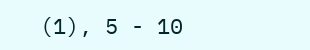(1), 5 - 10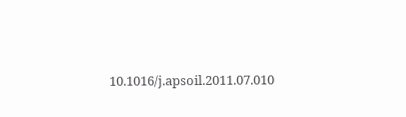10.1016/j.apsoil.2011.07.010